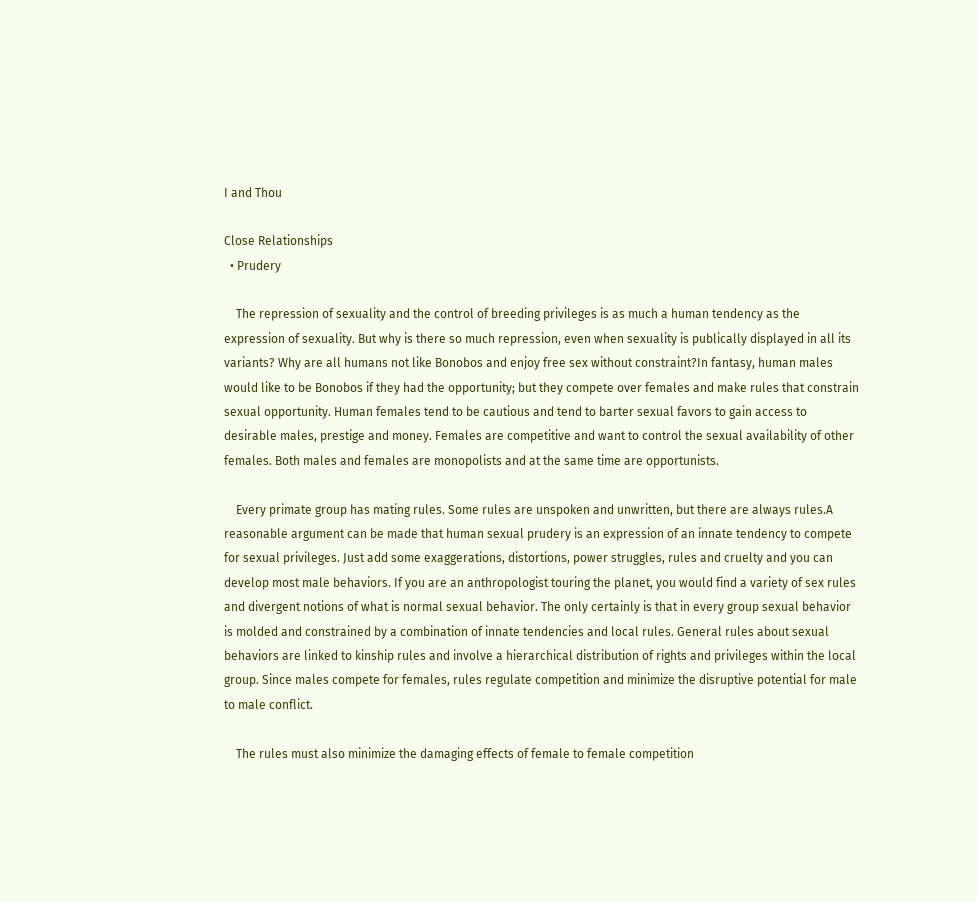I and Thou

Close Relationships
  • Prudery

    The repression of sexuality and the control of breeding privileges is as much a human tendency as the expression of sexuality. But why is there so much repression, even when sexuality is publically displayed in all its variants? Why are all humans not like Bonobos and enjoy free sex without constraint?In fantasy, human males would like to be Bonobos if they had the opportunity; but they compete over females and make rules that constrain sexual opportunity. Human females tend to be cautious and tend to barter sexual favors to gain access to desirable males, prestige and money. Females are competitive and want to control the sexual availability of other females. Both males and females are monopolists and at the same time are opportunists.

    Every primate group has mating rules. Some rules are unspoken and unwritten, but there are always rules.A reasonable argument can be made that human sexual prudery is an expression of an innate tendency to compete for sexual privileges. Just add some exaggerations, distortions, power struggles, rules and cruelty and you can develop most male behaviors. If you are an anthropologist touring the planet, you would find a variety of sex rules and divergent notions of what is normal sexual behavior. The only certainly is that in every group sexual behavior is molded and constrained by a combination of innate tendencies and local rules. General rules about sexual behaviors are linked to kinship rules and involve a hierarchical distribution of rights and privileges within the local group. Since males compete for females, rules regulate competition and minimize the disruptive potential for male to male conflict.

    The rules must also minimize the damaging effects of female to female competition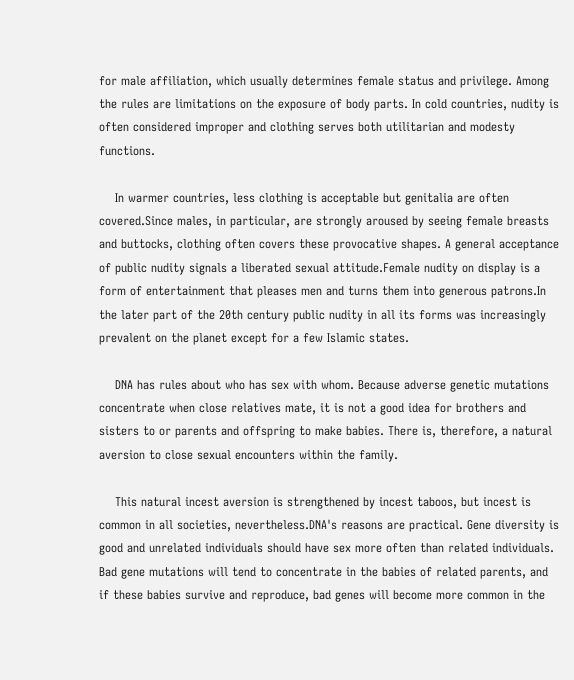for male affiliation, which usually determines female status and privilege. Among the rules are limitations on the exposure of body parts. In cold countries, nudity is often considered improper and clothing serves both utilitarian and modesty functions.

    In warmer countries, less clothing is acceptable but genitalia are often covered.Since males, in particular, are strongly aroused by seeing female breasts and buttocks, clothing often covers these provocative shapes. A general acceptance of public nudity signals a liberated sexual attitude.Female nudity on display is a form of entertainment that pleases men and turns them into generous patrons.In the later part of the 20th century public nudity in all its forms was increasingly prevalent on the planet except for a few Islamic states.

    DNA has rules about who has sex with whom. Because adverse genetic mutations concentrate when close relatives mate, it is not a good idea for brothers and sisters to or parents and offspring to make babies. There is, therefore, a natural aversion to close sexual encounters within the family.

    This natural incest aversion is strengthened by incest taboos, but incest is common in all societies, nevertheless.DNA's reasons are practical. Gene diversity is good and unrelated individuals should have sex more often than related individuals. Bad gene mutations will tend to concentrate in the babies of related parents, and if these babies survive and reproduce, bad genes will become more common in the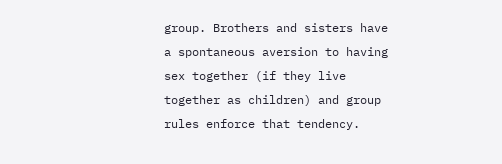group. Brothers and sisters have a spontaneous aversion to having sex together (if they live together as children) and group rules enforce that tendency.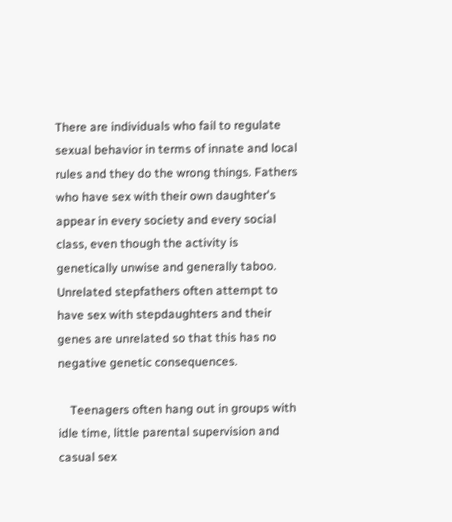There are individuals who fail to regulate sexual behavior in terms of innate and local rules and they do the wrong things. Fathers who have sex with their own daughter's appear in every society and every social class, even though the activity is genetically unwise and generally taboo. Unrelated stepfathers often attempt to have sex with stepdaughters and their genes are unrelated so that this has no negative genetic consequences.

    Teenagers often hang out in groups with idle time, little parental supervision and casual sex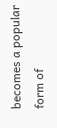becomes a popular form of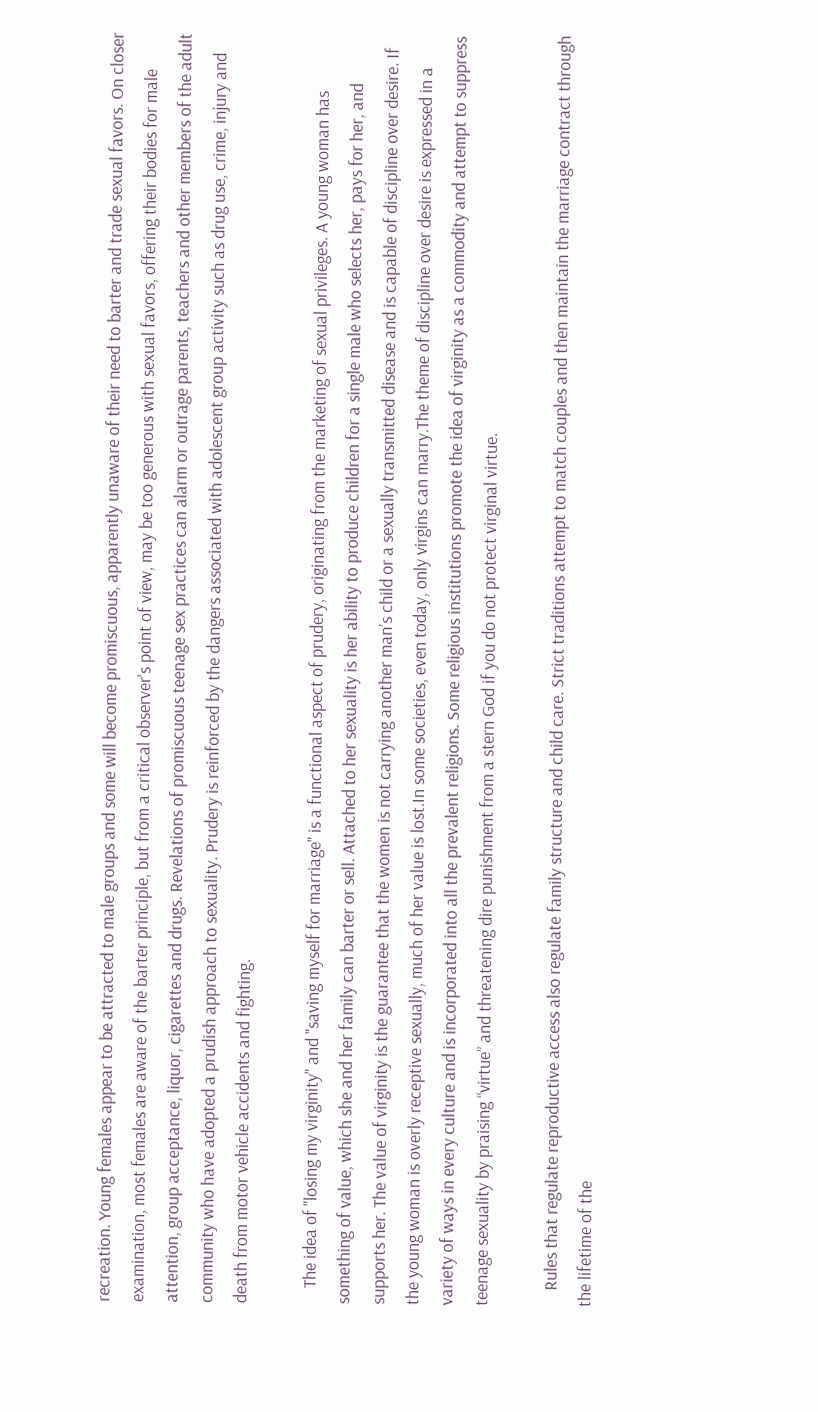recreation. Young females appear to be attracted to male groups and some will become promiscuous, apparently unaware of their need to barter and trade sexual favors. On closer examination, most females are aware of the barter principle, but from a critical observer's point of view, may be too generous with sexual favors, offering their bodies for male attention, group acceptance, liquor, cigarettes and drugs. Revelations of promiscuous teenage sex practices can alarm or outrage parents, teachers and other members of the adult community who have adopted a prudish approach to sexuality. Prudery is reinforced by the dangers associated with adolescent group activity such as drug use, crime, injury and death from motor vehicle accidents and fighting.

    The idea of "losing my virginity" and "saving myself for marriage" is a functional aspect of prudery, originating from the marketing of sexual privileges. A young woman has something of value, which she and her family can barter or sell. Attached to her sexuality is her ability to produce children for a single male who selects her, pays for her, and supports her. The value of virginity is the guarantee that the women is not carrying another man’s child or a sexually transmitted disease and is capable of discipline over desire. If the young woman is overly receptive sexually, much of her value is lost.In some societies, even today, only virgins can marry.The theme of discipline over desire is expressed in a variety of ways in every culture and is incorporated into all the prevalent religions. Some religious institutions promote the idea of virginity as a commodity and attempt to suppress teenage sexuality by praising “virtue” and threatening dire punishment from a stern God if you do not protect virginal virtue.

    Rules that regulate reproductive access also regulate family structure and child care. Strict traditions attempt to match couples and then maintain the marriage contract through the lifetime of the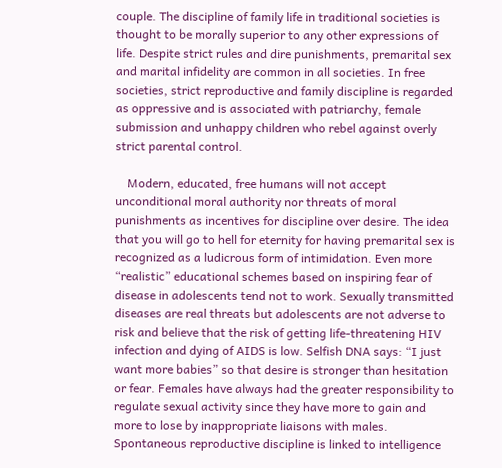couple. The discipline of family life in traditional societies is thought to be morally superior to any other expressions of life. Despite strict rules and dire punishments, premarital sex and marital infidelity are common in all societies. In free societies, strict reproductive and family discipline is regarded as oppressive and is associated with patriarchy, female submission and unhappy children who rebel against overly strict parental control.

    Modern, educated, free humans will not accept unconditional moral authority nor threats of moral punishments as incentives for discipline over desire. The idea that you will go to hell for eternity for having premarital sex is recognized as a ludicrous form of intimidation. Even more “realistic” educational schemes based on inspiring fear of disease in adolescents tend not to work. Sexually transmitted diseases are real threats but adolescents are not adverse to risk and believe that the risk of getting life-threatening HIV infection and dying of AIDS is low. Selfish DNA says: “I just want more babies” so that desire is stronger than hesitation or fear. Females have always had the greater responsibility to regulate sexual activity since they have more to gain and more to lose by inappropriate liaisons with males. Spontaneous reproductive discipline is linked to intelligence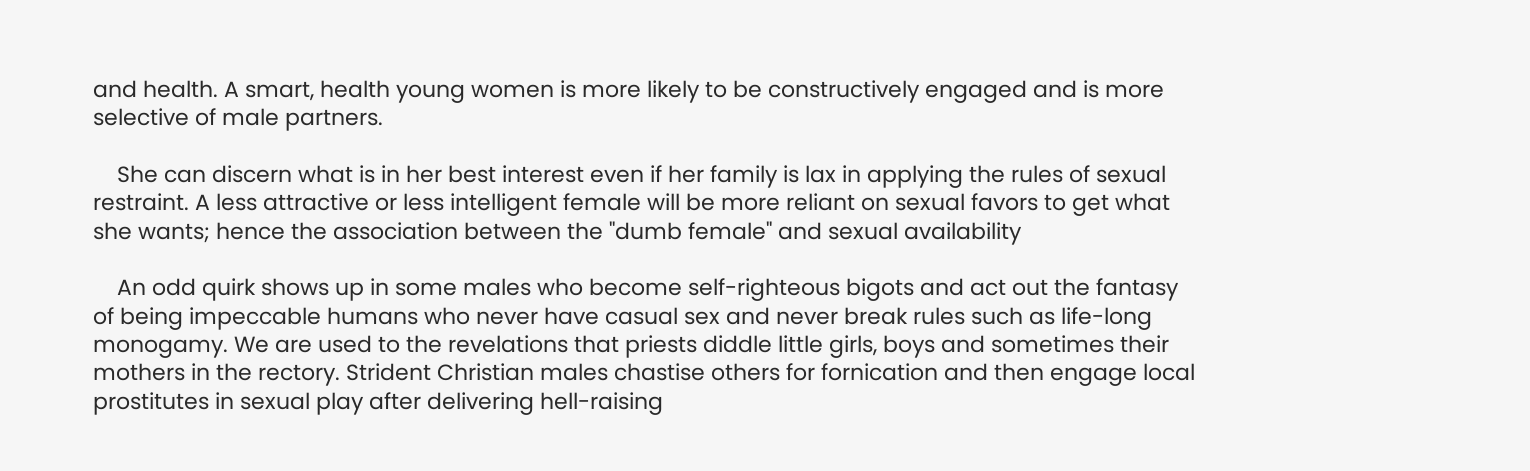and health. A smart, health young women is more likely to be constructively engaged and is more selective of male partners.

    She can discern what is in her best interest even if her family is lax in applying the rules of sexual restraint. A less attractive or less intelligent female will be more reliant on sexual favors to get what she wants; hence the association between the "dumb female" and sexual availability

    An odd quirk shows up in some males who become self-righteous bigots and act out the fantasy of being impeccable humans who never have casual sex and never break rules such as life-long monogamy. We are used to the revelations that priests diddle little girls, boys and sometimes their mothers in the rectory. Strident Christian males chastise others for fornication and then engage local prostitutes in sexual play after delivering hell-raising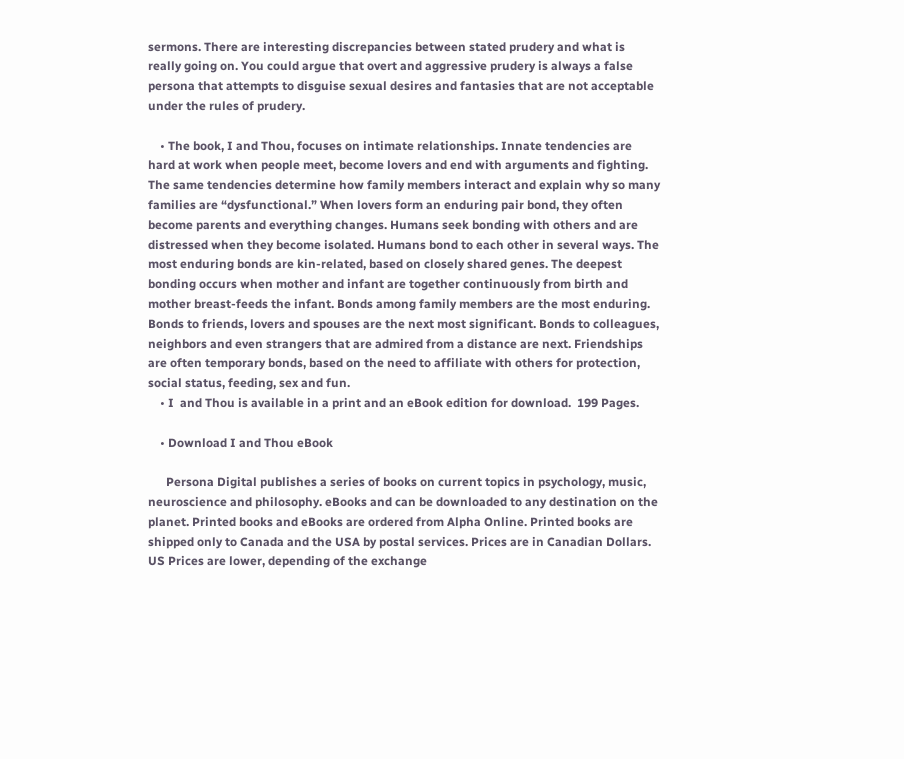sermons. There are interesting discrepancies between stated prudery and what is really going on. You could argue that overt and aggressive prudery is always a false persona that attempts to disguise sexual desires and fantasies that are not acceptable under the rules of prudery.

    • The book, I and Thou, focuses on intimate relationships. Innate tendencies are hard at work when people meet, become lovers and end with arguments and fighting. The same tendencies determine how family members interact and explain why so many families are “dysfunctional.” When lovers form an enduring pair bond, they often become parents and everything changes. Humans seek bonding with others and are distressed when they become isolated. Humans bond to each other in several ways. The most enduring bonds are kin-related, based on closely shared genes. The deepest bonding occurs when mother and infant are together continuously from birth and mother breast-feeds the infant. Bonds among family members are the most enduring. Bonds to friends, lovers and spouses are the next most significant. Bonds to colleagues, neighbors and even strangers that are admired from a distance are next. Friendships are often temporary bonds, based on the need to affiliate with others for protection, social status, feeding, sex and fun.
    • I  and Thou is available in a print and an eBook edition for download.  199 Pages.

    • Download I and Thou eBook

      Persona Digital publishes a series of books on current topics in psychology, music, neuroscience and philosophy. eBooks and can be downloaded to any destination on the planet. Printed books and eBooks are ordered from Alpha Online. Printed books are shipped only to Canada and the USA by postal services. Prices are in Canadian Dollars. US Prices are lower, depending of the exchange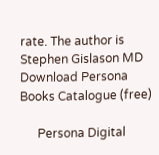rate. The author is Stephen Gislason MD Download Persona Books Catalogue (free)

      Persona Digital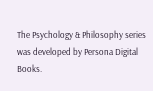The Psychology & Philosophy series was developed by Persona Digital Books.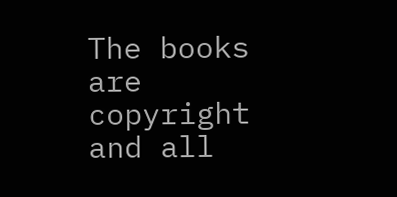The books are copyright and all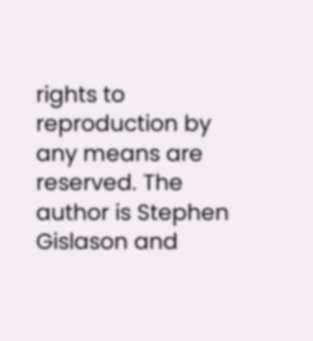rights to reproduction by any means are reserved. The author is Stephen Gislason and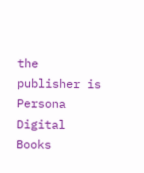the publisher is Persona Digital Books